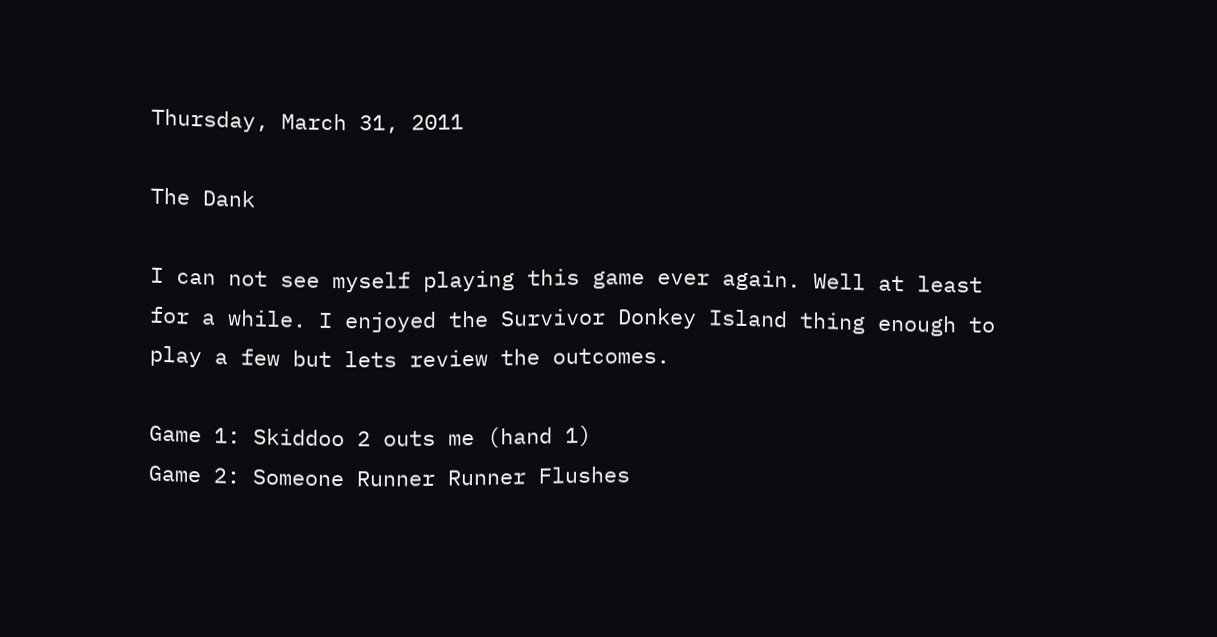Thursday, March 31, 2011

The Dank

I can not see myself playing this game ever again. Well at least for a while. I enjoyed the Survivor Donkey Island thing enough to play a few but lets review the outcomes.

Game 1: Skiddoo 2 outs me (hand 1)
Game 2: Someone Runner Runner Flushes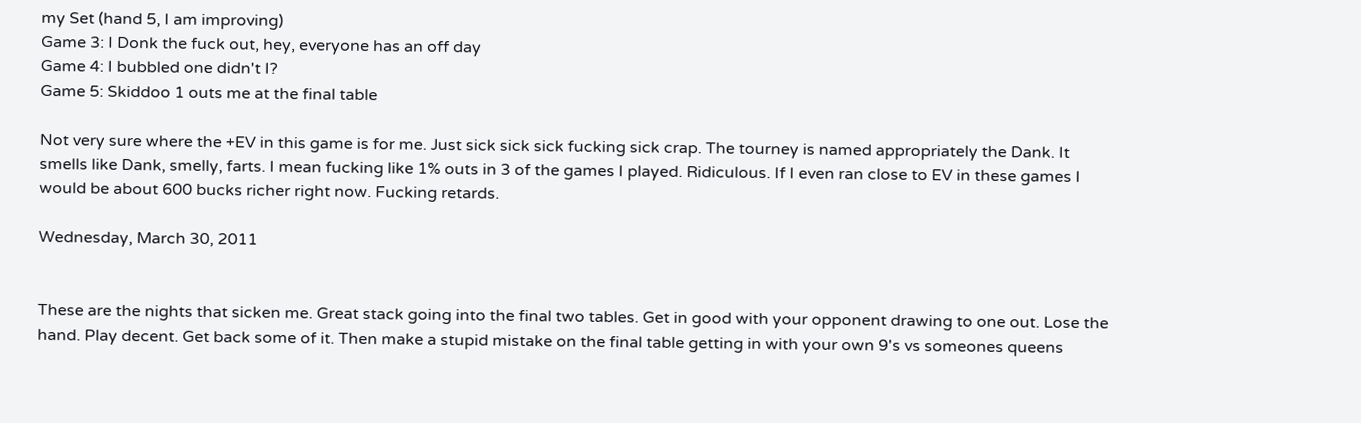my Set (hand 5, I am improving)
Game 3: I Donk the fuck out, hey, everyone has an off day
Game 4: I bubbled one didn't I?
Game 5: Skiddoo 1 outs me at the final table

Not very sure where the +EV in this game is for me. Just sick sick sick fucking sick crap. The tourney is named appropriately the Dank. It smells like Dank, smelly, farts. I mean fucking like 1% outs in 3 of the games I played. Ridiculous. If I even ran close to EV in these games I would be about 600 bucks richer right now. Fucking retards.

Wednesday, March 30, 2011


These are the nights that sicken me. Great stack going into the final two tables. Get in good with your opponent drawing to one out. Lose the hand. Play decent. Get back some of it. Then make a stupid mistake on the final table getting in with your own 9's vs someones queens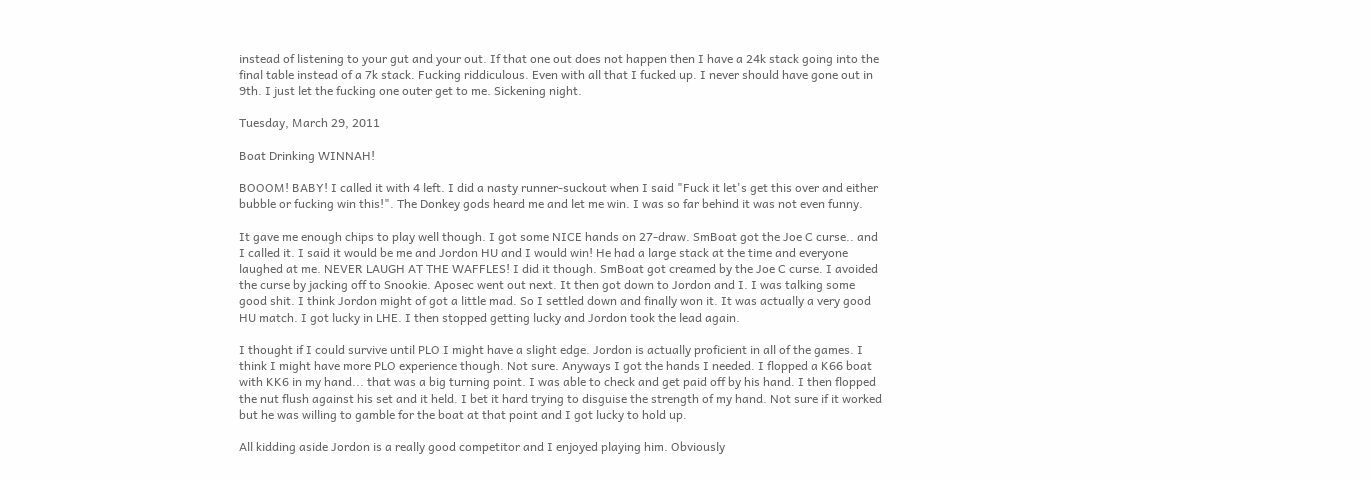instead of listening to your gut and your out. If that one out does not happen then I have a 24k stack going into the final table instead of a 7k stack. Fucking riddiculous. Even with all that I fucked up. I never should have gone out in 9th. I just let the fucking one outer get to me. Sickening night.

Tuesday, March 29, 2011

Boat Drinking WINNAH!

BOOOM! BABY! I called it with 4 left. I did a nasty runner-suckout when I said "Fuck it let's get this over and either bubble or fucking win this!". The Donkey gods heard me and let me win. I was so far behind it was not even funny.

It gave me enough chips to play well though. I got some NICE hands on 27-draw. SmBoat got the Joe C curse.. and I called it. I said it would be me and Jordon HU and I would win! He had a large stack at the time and everyone laughed at me. NEVER LAUGH AT THE WAFFLES! I did it though. SmBoat got creamed by the Joe C curse. I avoided the curse by jacking off to Snookie. Aposec went out next. It then got down to Jordon and I. I was talking some good shit. I think Jordon might of got a little mad. So I settled down and finally won it. It was actually a very good HU match. I got lucky in LHE. I then stopped getting lucky and Jordon took the lead again.

I thought if I could survive until PLO I might have a slight edge. Jordon is actually proficient in all of the games. I think I might have more PLO experience though. Not sure. Anyways I got the hands I needed. I flopped a K66 boat with KK6 in my hand... that was a big turning point. I was able to check and get paid off by his hand. I then flopped the nut flush against his set and it held. I bet it hard trying to disguise the strength of my hand. Not sure if it worked but he was willing to gamble for the boat at that point and I got lucky to hold up.

All kidding aside Jordon is a really good competitor and I enjoyed playing him. Obviously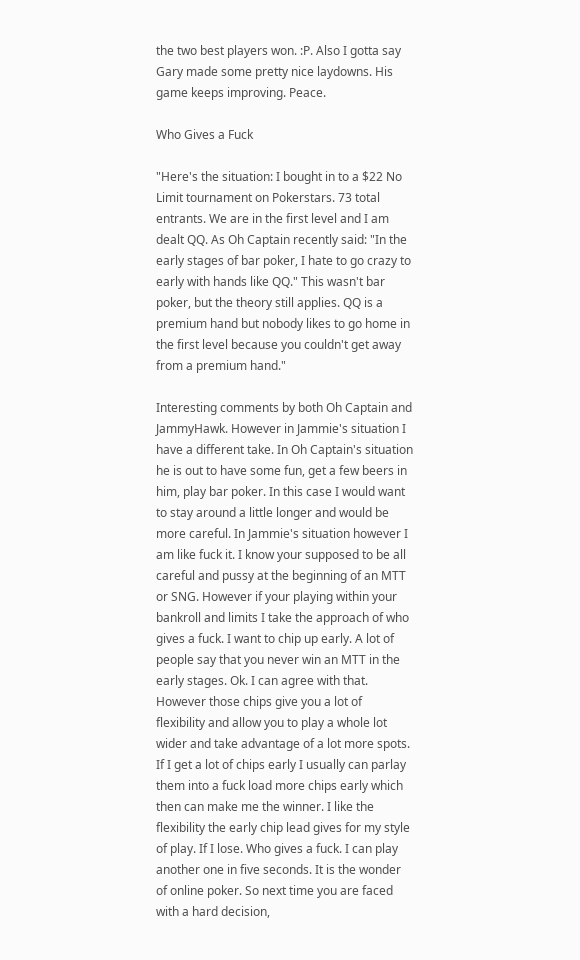the two best players won. :P. Also I gotta say Gary made some pretty nice laydowns. His game keeps improving. Peace.

Who Gives a Fuck

"Here's the situation: I bought in to a $22 No Limit tournament on Pokerstars. 73 total entrants. We are in the first level and I am dealt QQ. As Oh Captain recently said: "In the early stages of bar poker, I hate to go crazy to early with hands like QQ." This wasn't bar poker, but the theory still applies. QQ is a premium hand but nobody likes to go home in the first level because you couldn't get away from a premium hand."

Interesting comments by both Oh Captain and JammyHawk. However in Jammie's situation I have a different take. In Oh Captain's situation he is out to have some fun, get a few beers in him, play bar poker. In this case I would want to stay around a little longer and would be more careful. In Jammie's situation however I am like fuck it. I know your supposed to be all careful and pussy at the beginning of an MTT or SNG. However if your playing within your bankroll and limits I take the approach of who gives a fuck. I want to chip up early. A lot of people say that you never win an MTT in the early stages. Ok. I can agree with that. However those chips give you a lot of flexibility and allow you to play a whole lot wider and take advantage of a lot more spots. If I get a lot of chips early I usually can parlay them into a fuck load more chips early which then can make me the winner. I like the flexibility the early chip lead gives for my style of play. If I lose. Who gives a fuck. I can play another one in five seconds. It is the wonder of online poker. So next time you are faced with a hard decision,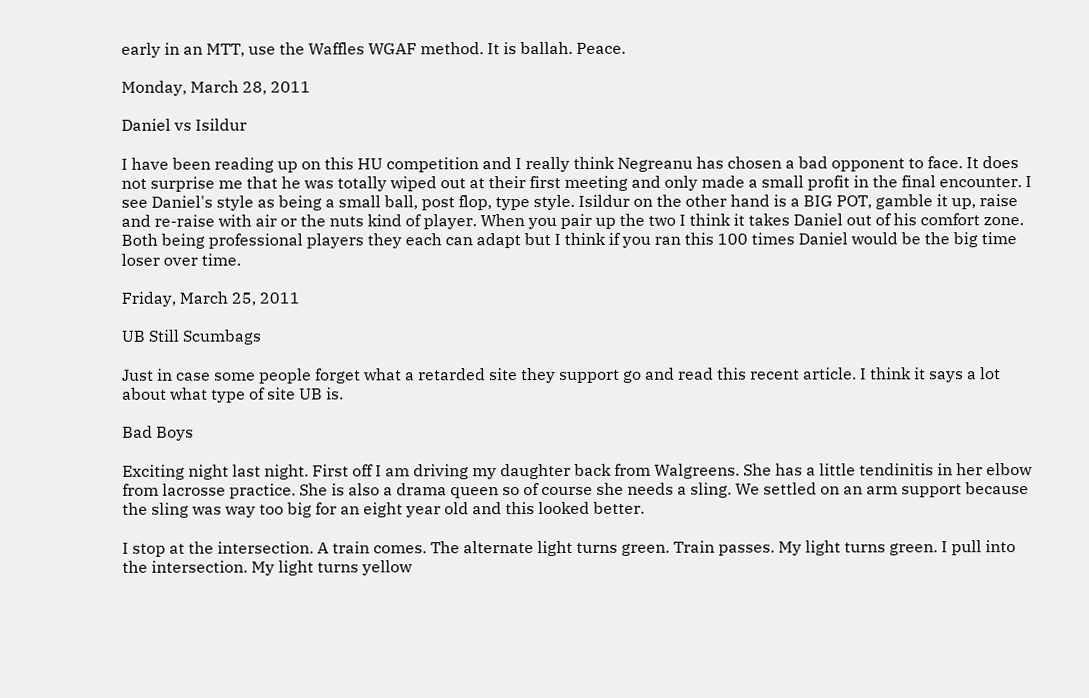early in an MTT, use the Waffles WGAF method. It is ballah. Peace.

Monday, March 28, 2011

Daniel vs Isildur

I have been reading up on this HU competition and I really think Negreanu has chosen a bad opponent to face. It does not surprise me that he was totally wiped out at their first meeting and only made a small profit in the final encounter. I see Daniel's style as being a small ball, post flop, type style. Isildur on the other hand is a BIG POT, gamble it up, raise and re-raise with air or the nuts kind of player. When you pair up the two I think it takes Daniel out of his comfort zone. Both being professional players they each can adapt but I think if you ran this 100 times Daniel would be the big time loser over time.

Friday, March 25, 2011

UB Still Scumbags

Just in case some people forget what a retarded site they support go and read this recent article. I think it says a lot about what type of site UB is.

Bad Boys

Exciting night last night. First off I am driving my daughter back from Walgreens. She has a little tendinitis in her elbow from lacrosse practice. She is also a drama queen so of course she needs a sling. We settled on an arm support because the sling was way too big for an eight year old and this looked better.

I stop at the intersection. A train comes. The alternate light turns green. Train passes. My light turns green. I pull into the intersection. My light turns yellow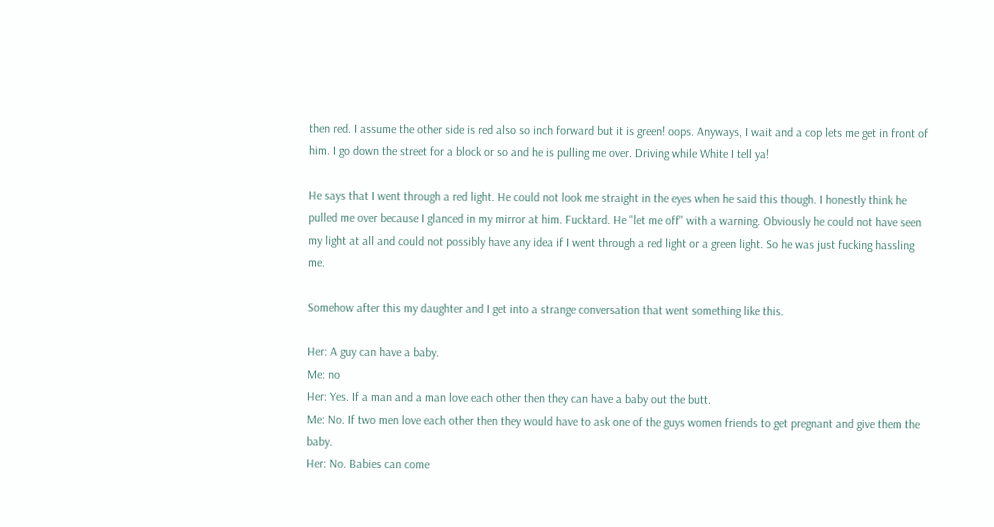then red. I assume the other side is red also so inch forward but it is green! oops. Anyways, I wait and a cop lets me get in front of him. I go down the street for a block or so and he is pulling me over. Driving while White I tell ya!

He says that I went through a red light. He could not look me straight in the eyes when he said this though. I honestly think he pulled me over because I glanced in my mirror at him. Fucktard. He "let me off" with a warning. Obviously he could not have seen my light at all and could not possibly have any idea if I went through a red light or a green light. So he was just fucking hassling me.

Somehow after this my daughter and I get into a strange conversation that went something like this.

Her: A guy can have a baby.
Me: no
Her: Yes. If a man and a man love each other then they can have a baby out the butt.
Me: No. If two men love each other then they would have to ask one of the guys women friends to get pregnant and give them the baby.
Her: No. Babies can come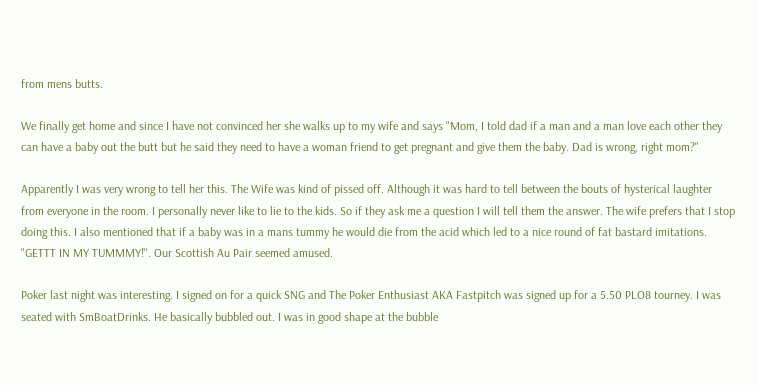from mens butts.

We finally get home and since I have not convinced her she walks up to my wife and says "Mom, I told dad if a man and a man love each other they can have a baby out the butt but he said they need to have a woman friend to get pregnant and give them the baby. Dad is wrong, right mom?"

Apparently I was very wrong to tell her this. The Wife was kind of pissed off. Although it was hard to tell between the bouts of hysterical laughter from everyone in the room. I personally never like to lie to the kids. So if they ask me a question I will tell them the answer. The wife prefers that I stop doing this. I also mentioned that if a baby was in a mans tummy he would die from the acid which led to a nice round of fat bastard imitations. "GETTT IN MY TUMMMY!". Our Scottish Au Pair seemed amused.

Poker last night was interesting. I signed on for a quick SNG and The Poker Enthusiast AKA Fastpitch was signed up for a 5.50 PLO8 tourney. I was seated with SmBoatDrinks. He basically bubbled out. I was in good shape at the bubble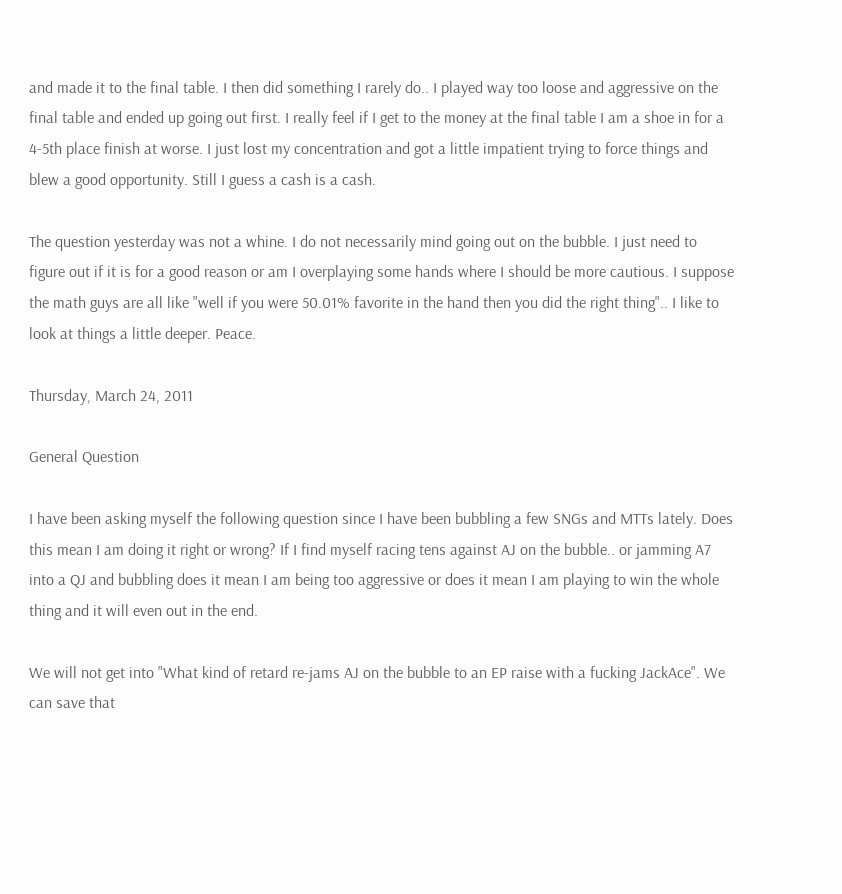and made it to the final table. I then did something I rarely do.. I played way too loose and aggressive on the final table and ended up going out first. I really feel if I get to the money at the final table I am a shoe in for a 4-5th place finish at worse. I just lost my concentration and got a little impatient trying to force things and blew a good opportunity. Still I guess a cash is a cash.

The question yesterday was not a whine. I do not necessarily mind going out on the bubble. I just need to figure out if it is for a good reason or am I overplaying some hands where I should be more cautious. I suppose the math guys are all like "well if you were 50.01% favorite in the hand then you did the right thing".. I like to look at things a little deeper. Peace.

Thursday, March 24, 2011

General Question

I have been asking myself the following question since I have been bubbling a few SNGs and MTTs lately. Does this mean I am doing it right or wrong? If I find myself racing tens against AJ on the bubble.. or jamming A7 into a QJ and bubbling does it mean I am being too aggressive or does it mean I am playing to win the whole thing and it will even out in the end.

We will not get into "What kind of retard re-jams AJ on the bubble to an EP raise with a fucking JackAce". We can save that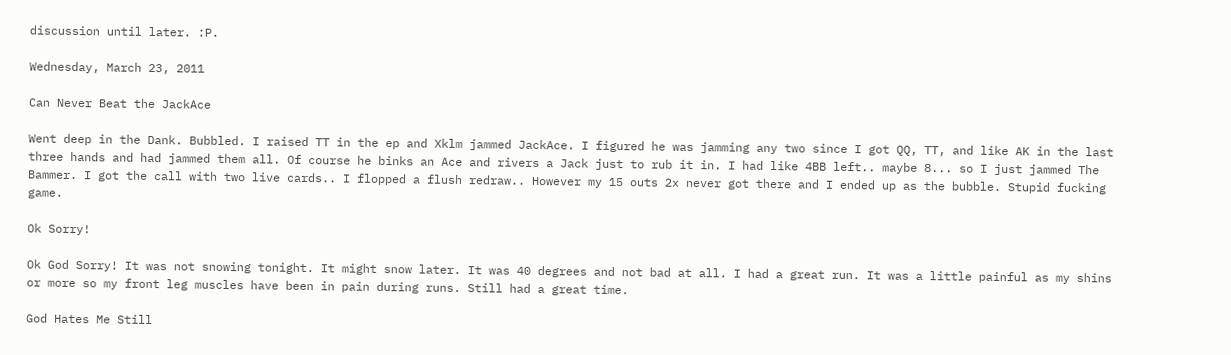discussion until later. :P.

Wednesday, March 23, 2011

Can Never Beat the JackAce

Went deep in the Dank. Bubbled. I raised TT in the ep and Xklm jammed JackAce. I figured he was jamming any two since I got QQ, TT, and like AK in the last three hands and had jammed them all. Of course he binks an Ace and rivers a Jack just to rub it in. I had like 4BB left.. maybe 8... so I just jammed The Bammer. I got the call with two live cards.. I flopped a flush redraw.. However my 15 outs 2x never got there and I ended up as the bubble. Stupid fucking game.

Ok Sorry!

Ok God Sorry! It was not snowing tonight. It might snow later. It was 40 degrees and not bad at all. I had a great run. It was a little painful as my shins or more so my front leg muscles have been in pain during runs. Still had a great time.

God Hates Me Still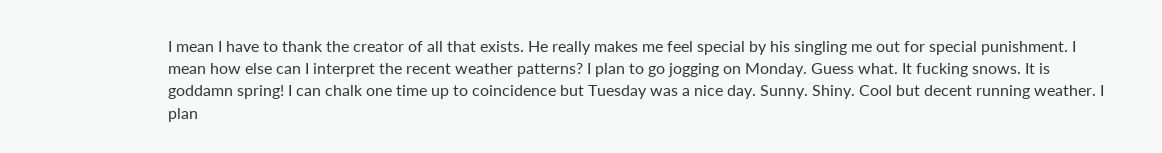I mean I have to thank the creator of all that exists. He really makes me feel special by his singling me out for special punishment. I mean how else can I interpret the recent weather patterns? I plan to go jogging on Monday. Guess what. It fucking snows. It is goddamn spring! I can chalk one time up to coincidence but Tuesday was a nice day. Sunny. Shiny. Cool but decent running weather. I plan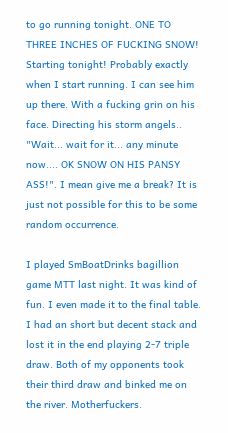to go running tonight. ONE TO THREE INCHES OF FUCKING SNOW! Starting tonight! Probably exactly when I start running. I can see him up there. With a fucking grin on his face. Directing his storm angels.. "Wait... wait for it... any minute now.... OK SNOW ON HIS PANSY ASS!". I mean give me a break? It is just not possible for this to be some random occurrence.

I played SmBoatDrinks bagillion game MTT last night. It was kind of fun. I even made it to the final table. I had an short but decent stack and lost it in the end playing 2-7 triple draw. Both of my opponents took their third draw and binked me on the river. Motherfuckers.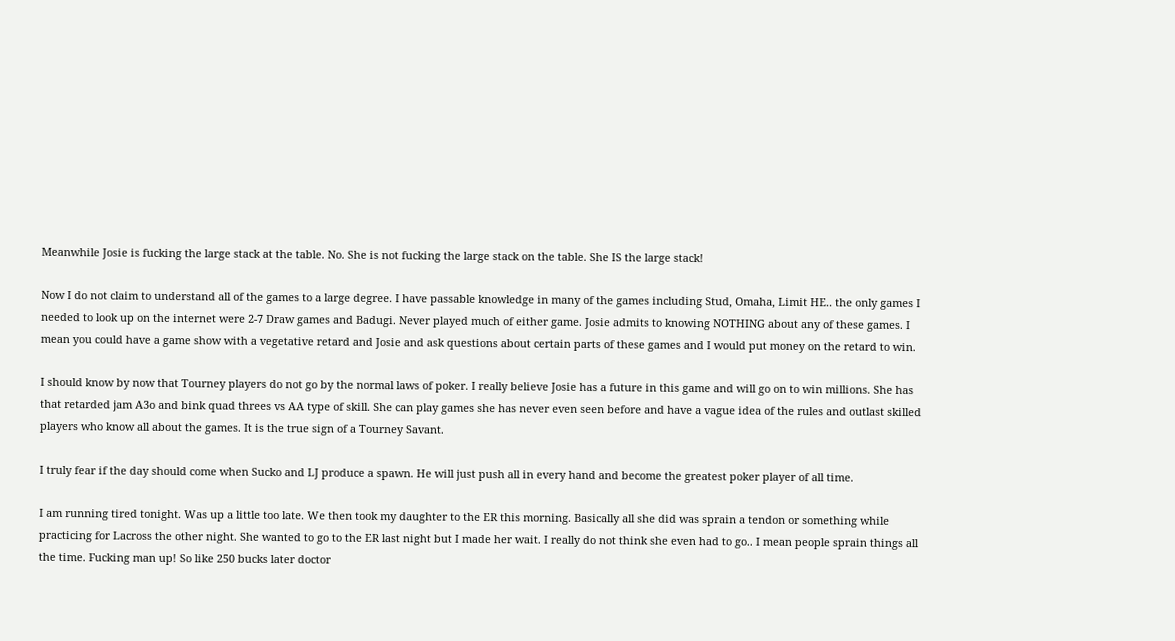Meanwhile Josie is fucking the large stack at the table. No. She is not fucking the large stack on the table. She IS the large stack!

Now I do not claim to understand all of the games to a large degree. I have passable knowledge in many of the games including Stud, Omaha, Limit HE.. the only games I needed to look up on the internet were 2-7 Draw games and Badugi. Never played much of either game. Josie admits to knowing NOTHING about any of these games. I mean you could have a game show with a vegetative retard and Josie and ask questions about certain parts of these games and I would put money on the retard to win.

I should know by now that Tourney players do not go by the normal laws of poker. I really believe Josie has a future in this game and will go on to win millions. She has that retarded jam A3o and bink quad threes vs AA type of skill. She can play games she has never even seen before and have a vague idea of the rules and outlast skilled players who know all about the games. It is the true sign of a Tourney Savant.

I truly fear if the day should come when Sucko and LJ produce a spawn. He will just push all in every hand and become the greatest poker player of all time.

I am running tired tonight. Was up a little too late. We then took my daughter to the ER this morning. Basically all she did was sprain a tendon or something while practicing for Lacross the other night. She wanted to go to the ER last night but I made her wait. I really do not think she even had to go.. I mean people sprain things all the time. Fucking man up! So like 250 bucks later doctor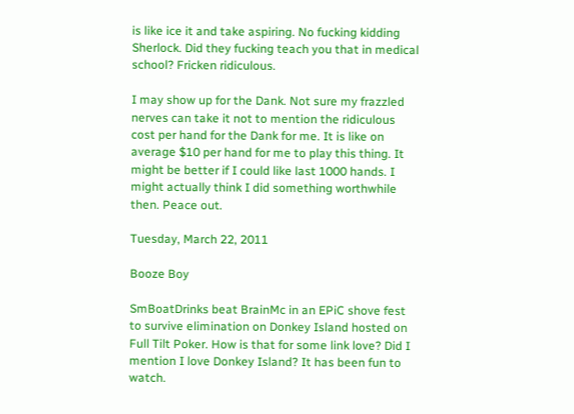is like ice it and take aspiring. No fucking kidding Sherlock. Did they fucking teach you that in medical school? Fricken ridiculous.

I may show up for the Dank. Not sure my frazzled nerves can take it not to mention the ridiculous cost per hand for the Dank for me. It is like on average $10 per hand for me to play this thing. It might be better if I could like last 1000 hands. I might actually think I did something worthwhile then. Peace out.

Tuesday, March 22, 2011

Booze Boy

SmBoatDrinks beat BrainMc in an EPiC shove fest to survive elimination on Donkey Island hosted on Full Tilt Poker. How is that for some link love? Did I mention I love Donkey Island? It has been fun to watch.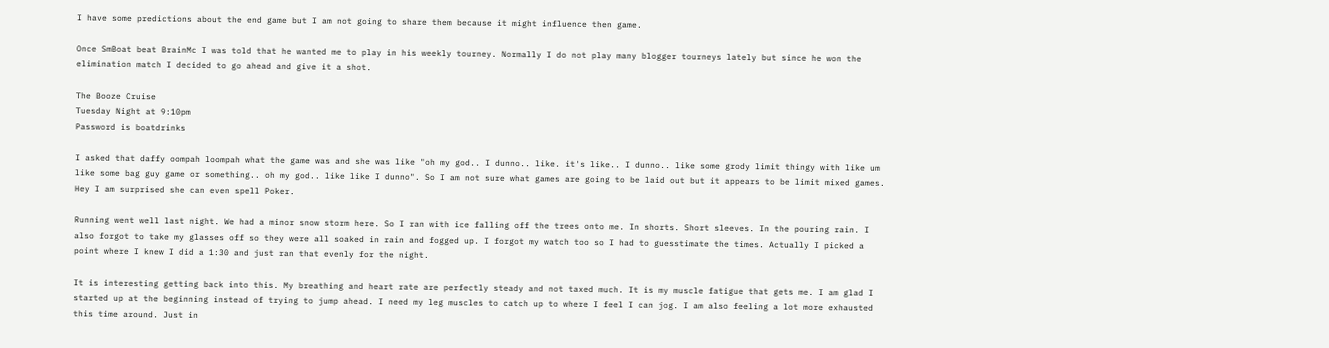I have some predictions about the end game but I am not going to share them because it might influence then game.

Once SmBoat beat BrainMc I was told that he wanted me to play in his weekly tourney. Normally I do not play many blogger tourneys lately but since he won the elimination match I decided to go ahead and give it a shot.

The Booze Cruise
Tuesday Night at 9:10pm
Password is boatdrinks

I asked that daffy oompah loompah what the game was and she was like "oh my god.. I dunno.. like. it's like.. I dunno.. like some grody limit thingy with like um like some bag guy game or something.. oh my god.. like like I dunno". So I am not sure what games are going to be laid out but it appears to be limit mixed games. Hey I am surprised she can even spell Poker.

Running went well last night. We had a minor snow storm here. So I ran with ice falling off the trees onto me. In shorts. Short sleeves. In the pouring rain. I also forgot to take my glasses off so they were all soaked in rain and fogged up. I forgot my watch too so I had to guesstimate the times. Actually I picked a point where I knew I did a 1:30 and just ran that evenly for the night.

It is interesting getting back into this. My breathing and heart rate are perfectly steady and not taxed much. It is my muscle fatigue that gets me. I am glad I started up at the beginning instead of trying to jump ahead. I need my leg muscles to catch up to where I feel I can jog. I am also feeling a lot more exhausted this time around. Just in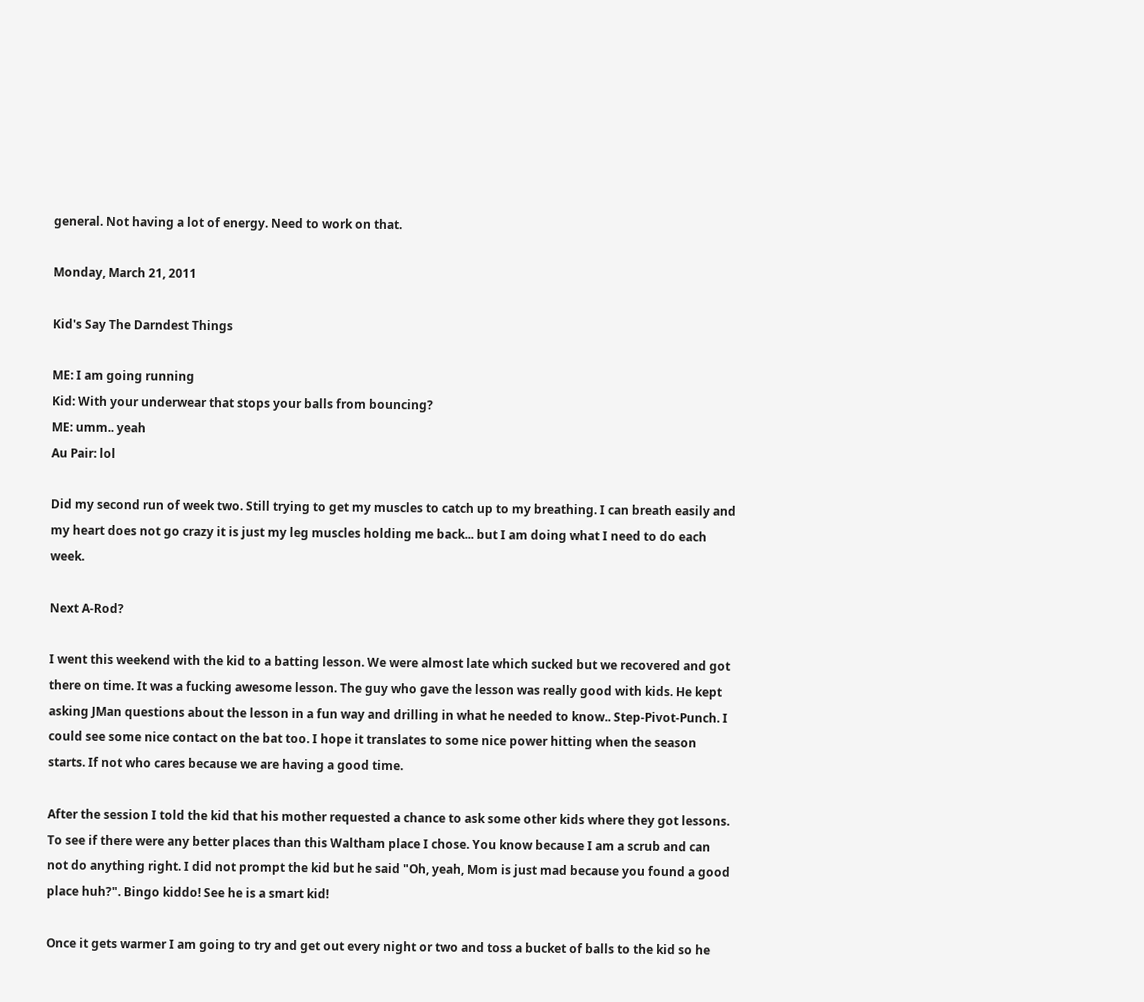general. Not having a lot of energy. Need to work on that.

Monday, March 21, 2011

Kid's Say The Darndest Things

ME: I am going running
Kid: With your underwear that stops your balls from bouncing?
ME: umm.. yeah
Au Pair: lol

Did my second run of week two. Still trying to get my muscles to catch up to my breathing. I can breath easily and my heart does not go crazy it is just my leg muscles holding me back... but I am doing what I need to do each week.

Next A-Rod?

I went this weekend with the kid to a batting lesson. We were almost late which sucked but we recovered and got there on time. It was a fucking awesome lesson. The guy who gave the lesson was really good with kids. He kept asking JMan questions about the lesson in a fun way and drilling in what he needed to know.. Step-Pivot-Punch. I could see some nice contact on the bat too. I hope it translates to some nice power hitting when the season starts. If not who cares because we are having a good time.

After the session I told the kid that his mother requested a chance to ask some other kids where they got lessons. To see if there were any better places than this Waltham place I chose. You know because I am a scrub and can not do anything right. I did not prompt the kid but he said "Oh, yeah, Mom is just mad because you found a good place huh?". Bingo kiddo! See he is a smart kid!

Once it gets warmer I am going to try and get out every night or two and toss a bucket of balls to the kid so he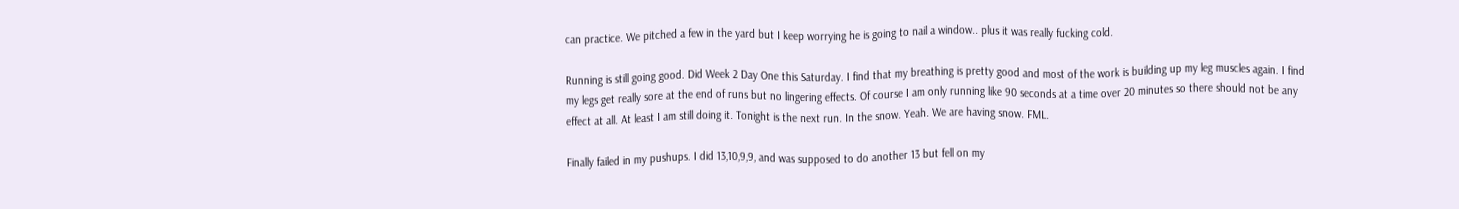can practice. We pitched a few in the yard but I keep worrying he is going to nail a window.. plus it was really fucking cold.

Running is still going good. Did Week 2 Day One this Saturday. I find that my breathing is pretty good and most of the work is building up my leg muscles again. I find my legs get really sore at the end of runs but no lingering effects. Of course I am only running like 90 seconds at a time over 20 minutes so there should not be any effect at all. At least I am still doing it. Tonight is the next run. In the snow. Yeah. We are having snow. FML.

Finally failed in my pushups. I did 13,10,9,9, and was supposed to do another 13 but fell on my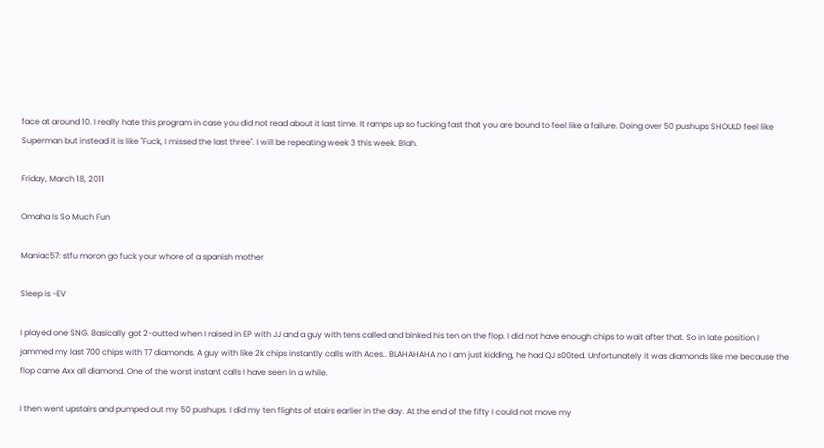face at around 10. I really hate this program in case you did not read about it last time. It ramps up so fucking fast that you are bound to feel like a failure. Doing over 50 pushups SHOULD feel like Superman but instead it is like "Fuck, I missed the last three". I will be repeating week 3 this week. Blah.

Friday, March 18, 2011

Omaha Is So Much Fun

Maniac57: stfu moron go fuck your whore of a spanish mother

Sleep is -EV

I played one SNG. Basically got 2-outted when I raised in EP with JJ and a guy with tens called and binked his ten on the flop. I did not have enough chips to wait after that. So in late position I jammed my last 700 chips with T7 diamonds. A guy with like 2k chips instantly calls with Aces.. BLAHAHAHA no I am just kidding, he had QJ s00ted. Unfortunately it was diamonds like me because the flop came Axx all diamond. One of the worst instant calls I have seen in a while.

I then went upstairs and pumped out my 50 pushups. I did my ten flights of stairs earlier in the day. At the end of the fifty I could not move my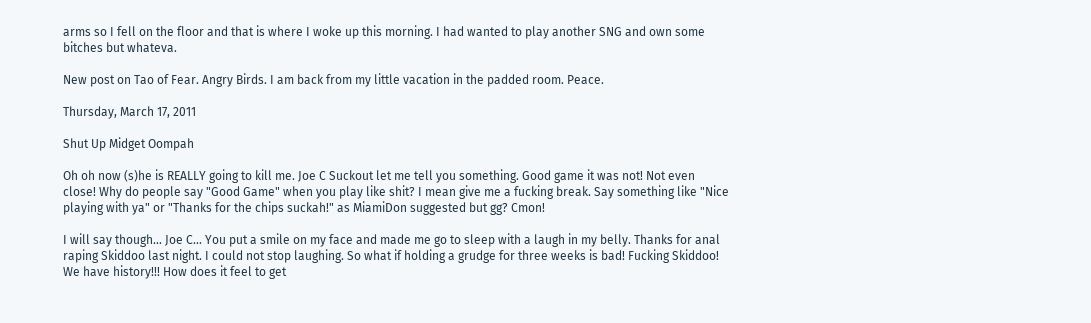arms so I fell on the floor and that is where I woke up this morning. I had wanted to play another SNG and own some bitches but whateva.

New post on Tao of Fear. Angry Birds. I am back from my little vacation in the padded room. Peace.

Thursday, March 17, 2011

Shut Up Midget Oompah

Oh oh now (s)he is REALLY going to kill me. Joe C Suckout let me tell you something. Good game it was not! Not even close! Why do people say "Good Game" when you play like shit? I mean give me a fucking break. Say something like "Nice playing with ya" or "Thanks for the chips suckah!" as MiamiDon suggested but gg? Cmon!

I will say though... Joe C... You put a smile on my face and made me go to sleep with a laugh in my belly. Thanks for anal raping Skiddoo last night. I could not stop laughing. So what if holding a grudge for three weeks is bad! Fucking Skiddoo! We have history!!! How does it feel to get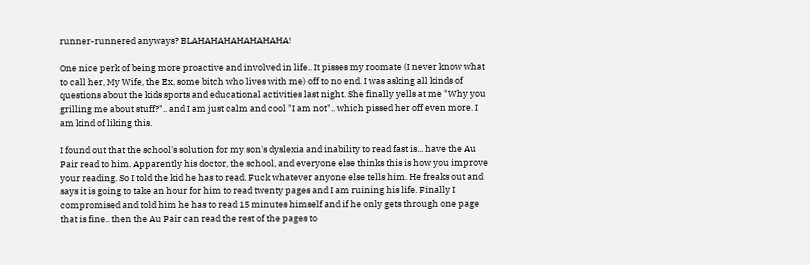runner-runnered anyways? BLAHAHAHAHAHAHAHA!

One nice perk of being more proactive and involved in life.. It pisses my roomate (I never know what to call her, My Wife, the Ex, some bitch who lives with me) off to no end. I was asking all kinds of questions about the kids sports and educational activities last night. She finally yells at me "Why you grilling me about stuff?".. and I am just calm and cool "I am not".. which pissed her off even more. I am kind of liking this.

I found out that the school's solution for my son's dyslexia and inability to read fast is... have the Au Pair read to him. Apparently his doctor, the school, and everyone else thinks this is how you improve your reading. So I told the kid he has to read. Fuck whatever anyone else tells him. He freaks out and says it is going to take an hour for him to read twenty pages and I am ruining his life. Finally I compromised and told him he has to read 15 minutes himself and if he only gets through one page that is fine.. then the Au Pair can read the rest of the pages to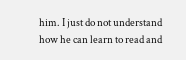him. I just do not understand how he can learn to read and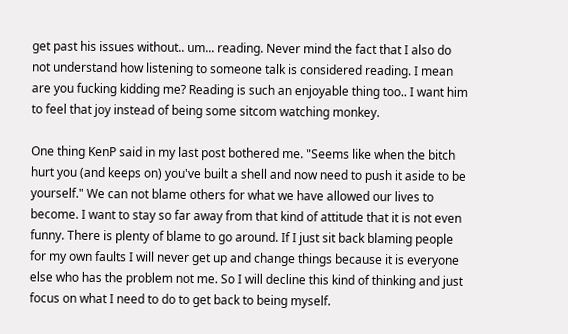get past his issues without.. um... reading. Never mind the fact that I also do not understand how listening to someone talk is considered reading. I mean are you fucking kidding me? Reading is such an enjoyable thing too.. I want him to feel that joy instead of being some sitcom watching monkey.

One thing KenP said in my last post bothered me. "Seems like when the bitch hurt you (and keeps on) you've built a shell and now need to push it aside to be yourself." We can not blame others for what we have allowed our lives to become. I want to stay so far away from that kind of attitude that it is not even funny. There is plenty of blame to go around. If I just sit back blaming people for my own faults I will never get up and change things because it is everyone else who has the problem not me. So I will decline this kind of thinking and just focus on what I need to do to get back to being myself.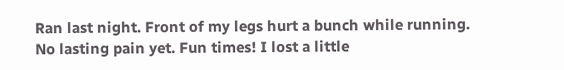Ran last night. Front of my legs hurt a bunch while running. No lasting pain yet. Fun times! I lost a little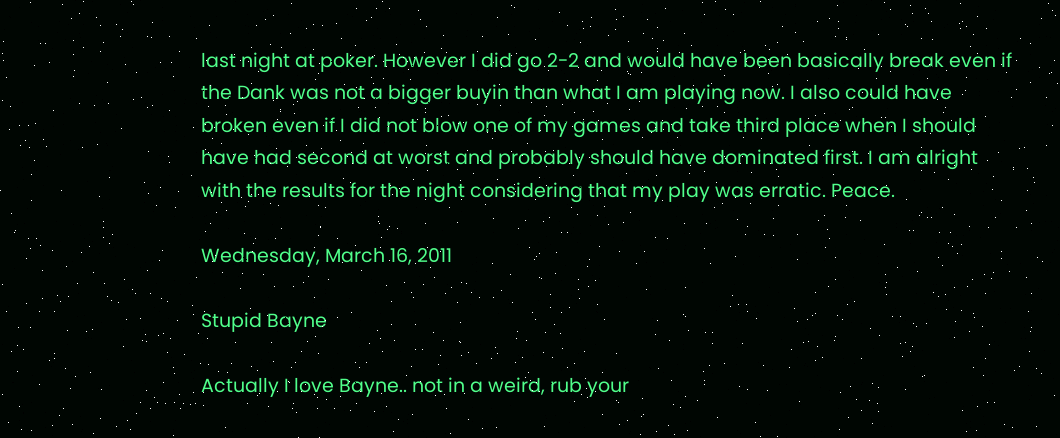last night at poker. However I did go 2-2 and would have been basically break even if the Dank was not a bigger buyin than what I am playing now. I also could have broken even if I did not blow one of my games and take third place when I should have had second at worst and probably should have dominated first. I am alright with the results for the night considering that my play was erratic. Peace.

Wednesday, March 16, 2011

Stupid Bayne

Actually I love Bayne.. not in a weird, rub your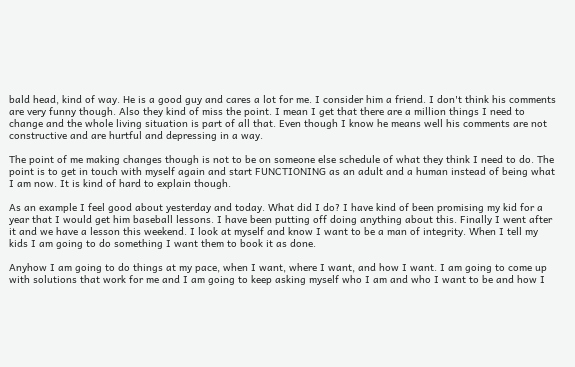bald head, kind of way. He is a good guy and cares a lot for me. I consider him a friend. I don't think his comments are very funny though. Also they kind of miss the point. I mean I get that there are a million things I need to change and the whole living situation is part of all that. Even though I know he means well his comments are not constructive and are hurtful and depressing in a way.

The point of me making changes though is not to be on someone else schedule of what they think I need to do. The point is to get in touch with myself again and start FUNCTIONING as an adult and a human instead of being what I am now. It is kind of hard to explain though.

As an example I feel good about yesterday and today. What did I do? I have kind of been promising my kid for a year that I would get him baseball lessons. I have been putting off doing anything about this. Finally I went after it and we have a lesson this weekend. I look at myself and know I want to be a man of integrity. When I tell my kids I am going to do something I want them to book it as done.

Anyhow I am going to do things at my pace, when I want, where I want, and how I want. I am going to come up with solutions that work for me and I am going to keep asking myself who I am and who I want to be and how I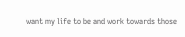want my life to be and work towards those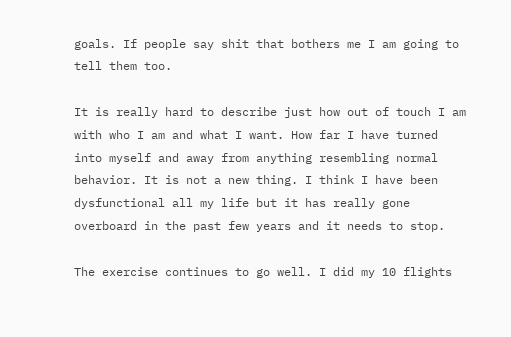goals. If people say shit that bothers me I am going to tell them too.

It is really hard to describe just how out of touch I am with who I am and what I want. How far I have turned into myself and away from anything resembling normal behavior. It is not a new thing. I think I have been dysfunctional all my life but it has really gone overboard in the past few years and it needs to stop.

The exercise continues to go well. I did my 10 flights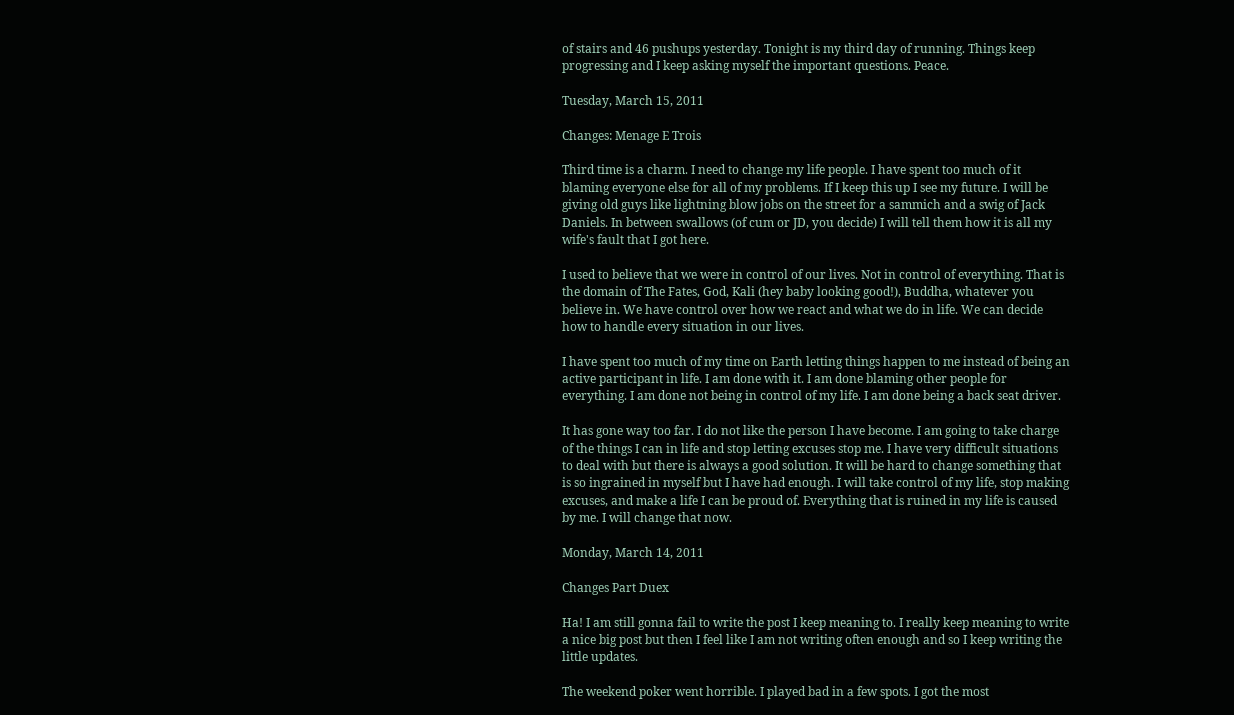of stairs and 46 pushups yesterday. Tonight is my third day of running. Things keep progressing and I keep asking myself the important questions. Peace.

Tuesday, March 15, 2011

Changes: Menage E Trois

Third time is a charm. I need to change my life people. I have spent too much of it blaming everyone else for all of my problems. If I keep this up I see my future. I will be giving old guys like lightning blow jobs on the street for a sammich and a swig of Jack Daniels. In between swallows (of cum or JD, you decide) I will tell them how it is all my wife's fault that I got here.

I used to believe that we were in control of our lives. Not in control of everything. That is the domain of The Fates, God, Kali (hey baby looking good!), Buddha, whatever you believe in. We have control over how we react and what we do in life. We can decide how to handle every situation in our lives.

I have spent too much of my time on Earth letting things happen to me instead of being an active participant in life. I am done with it. I am done blaming other people for everything. I am done not being in control of my life. I am done being a back seat driver.

It has gone way too far. I do not like the person I have become. I am going to take charge of the things I can in life and stop letting excuses stop me. I have very difficult situations to deal with but there is always a good solution. It will be hard to change something that is so ingrained in myself but I have had enough. I will take control of my life, stop making excuses, and make a life I can be proud of. Everything that is ruined in my life is caused by me. I will change that now.

Monday, March 14, 2011

Changes Part Duex

Ha! I am still gonna fail to write the post I keep meaning to. I really keep meaning to write a nice big post but then I feel like I am not writing often enough and so I keep writing the little updates.

The weekend poker went horrible. I played bad in a few spots. I got the most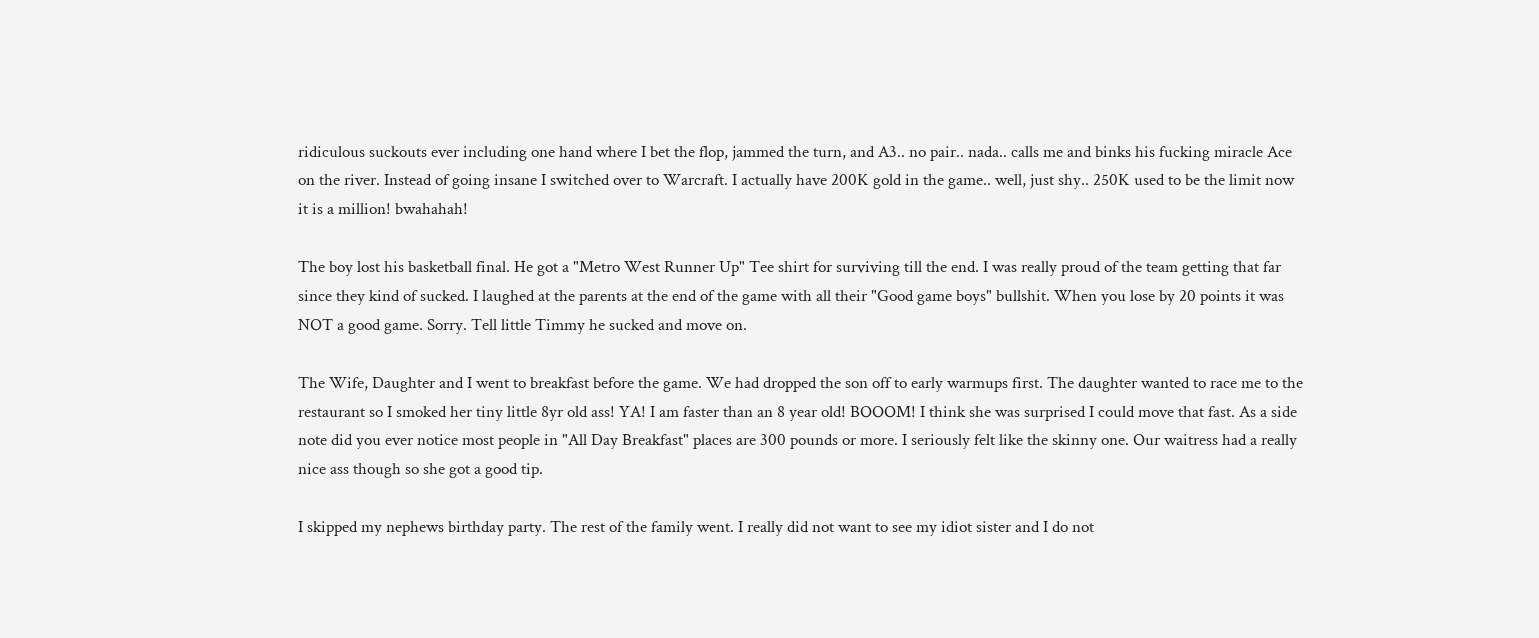ridiculous suckouts ever including one hand where I bet the flop, jammed the turn, and A3.. no pair.. nada.. calls me and binks his fucking miracle Ace on the river. Instead of going insane I switched over to Warcraft. I actually have 200K gold in the game.. well, just shy.. 250K used to be the limit now it is a million! bwahahah!

The boy lost his basketball final. He got a "Metro West Runner Up" Tee shirt for surviving till the end. I was really proud of the team getting that far since they kind of sucked. I laughed at the parents at the end of the game with all their "Good game boys" bullshit. When you lose by 20 points it was NOT a good game. Sorry. Tell little Timmy he sucked and move on.

The Wife, Daughter and I went to breakfast before the game. We had dropped the son off to early warmups first. The daughter wanted to race me to the restaurant so I smoked her tiny little 8yr old ass! YA! I am faster than an 8 year old! BOOOM! I think she was surprised I could move that fast. As a side note did you ever notice most people in "All Day Breakfast" places are 300 pounds or more. I seriously felt like the skinny one. Our waitress had a really nice ass though so she got a good tip.

I skipped my nephews birthday party. The rest of the family went. I really did not want to see my idiot sister and I do not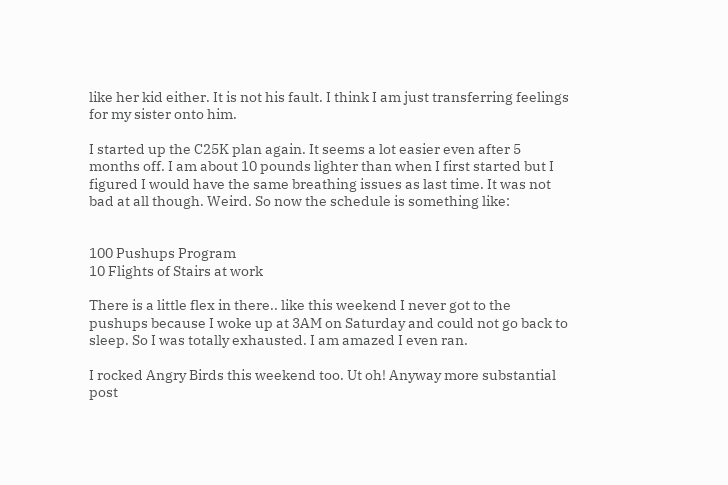like her kid either. It is not his fault. I think I am just transferring feelings for my sister onto him.

I started up the C25K plan again. It seems a lot easier even after 5 months off. I am about 10 pounds lighter than when I first started but I figured I would have the same breathing issues as last time. It was not bad at all though. Weird. So now the schedule is something like:


100 Pushups Program
10 Flights of Stairs at work

There is a little flex in there.. like this weekend I never got to the pushups because I woke up at 3AM on Saturday and could not go back to sleep. So I was totally exhausted. I am amazed I even ran.

I rocked Angry Birds this weekend too. Ut oh! Anyway more substantial post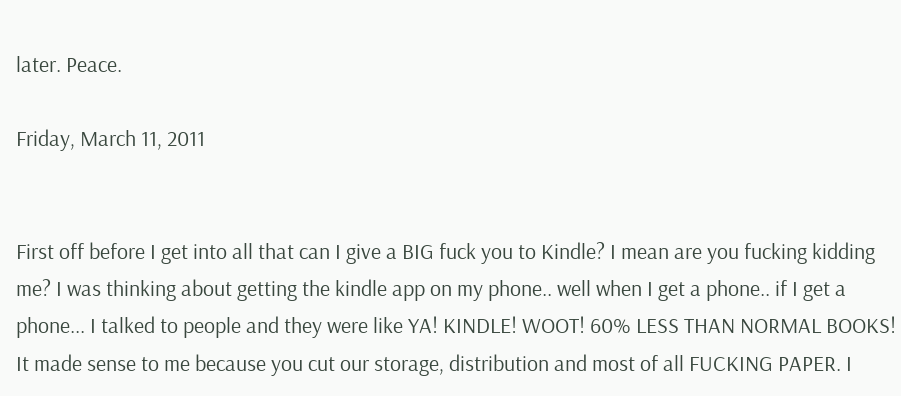later. Peace.

Friday, March 11, 2011


First off before I get into all that can I give a BIG fuck you to Kindle? I mean are you fucking kidding me? I was thinking about getting the kindle app on my phone.. well when I get a phone.. if I get a phone... I talked to people and they were like YA! KINDLE! WOOT! 60% LESS THAN NORMAL BOOKS! It made sense to me because you cut our storage, distribution and most of all FUCKING PAPER. I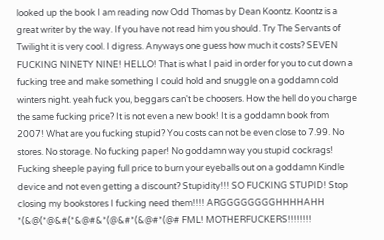looked up the book I am reading now Odd Thomas by Dean Koontz. Koontz is a great writer by the way. If you have not read him you should. Try The Servants of Twilight it is very cool. I digress. Anyways one guess how much it costs? SEVEN FUCKING NINETY NINE! HELLO! That is what I paid in order for you to cut down a fucking tree and make something I could hold and snuggle on a goddamn cold winters night. yeah fuck you, beggars can't be choosers. How the hell do you charge the same fucking price? It is not even a new book! It is a goddamn book from 2007! What are you fucking stupid? You costs can not be even close to 7.99. No stores. No storage. No fucking paper! No goddamn way you stupid cockrags! Fucking sheeple paying full price to burn your eyeballs out on a goddamn Kindle device and not even getting a discount? Stupidity!!! SO FUCKING STUPID! Stop closing my bookstores I fucking need them!!!! ARGGGGGGGGHHHHAHH *(&@(*@&#(*&@#&*(@&#*(&@#*(@# FML! MOTHERFUCKERS!!!!!!!!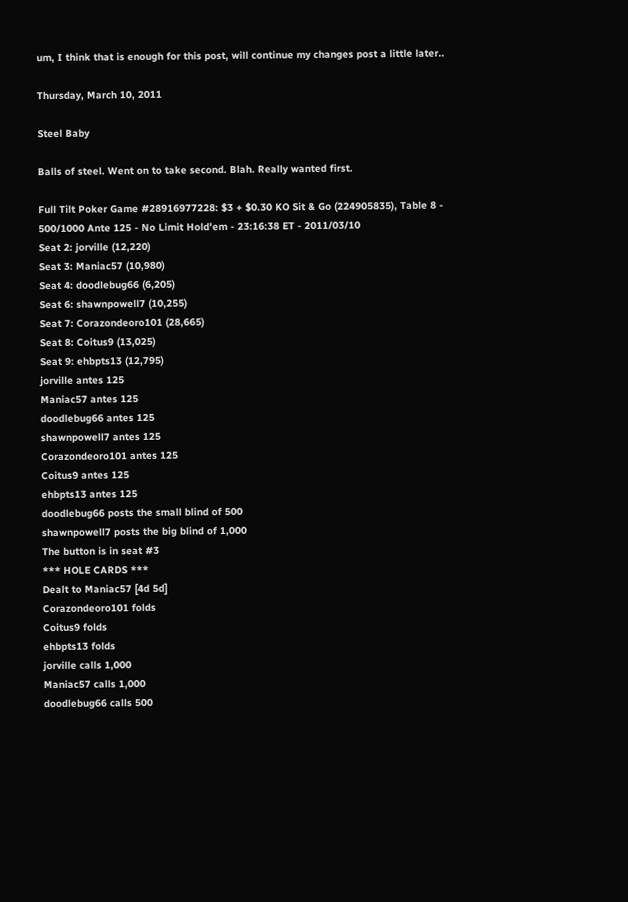um, I think that is enough for this post, will continue my changes post a little later..

Thursday, March 10, 2011

Steel Baby

Balls of steel. Went on to take second. Blah. Really wanted first.

Full Tilt Poker Game #28916977228: $3 + $0.30 KO Sit & Go (224905835), Table 8 - 500/1000 Ante 125 - No Limit Hold'em - 23:16:38 ET - 2011/03/10
Seat 2: jorville (12,220)
Seat 3: Maniac57 (10,980)
Seat 4: doodlebug66 (6,205)
Seat 6: shawnpowell7 (10,255)
Seat 7: Corazondeoro101 (28,665)
Seat 8: Coitus9 (13,025)
Seat 9: ehbpts13 (12,795)
jorville antes 125
Maniac57 antes 125
doodlebug66 antes 125
shawnpowell7 antes 125
Corazondeoro101 antes 125
Coitus9 antes 125
ehbpts13 antes 125
doodlebug66 posts the small blind of 500
shawnpowell7 posts the big blind of 1,000
The button is in seat #3
*** HOLE CARDS ***
Dealt to Maniac57 [4d 5d]
Corazondeoro101 folds
Coitus9 folds
ehbpts13 folds
jorville calls 1,000
Maniac57 calls 1,000
doodlebug66 calls 500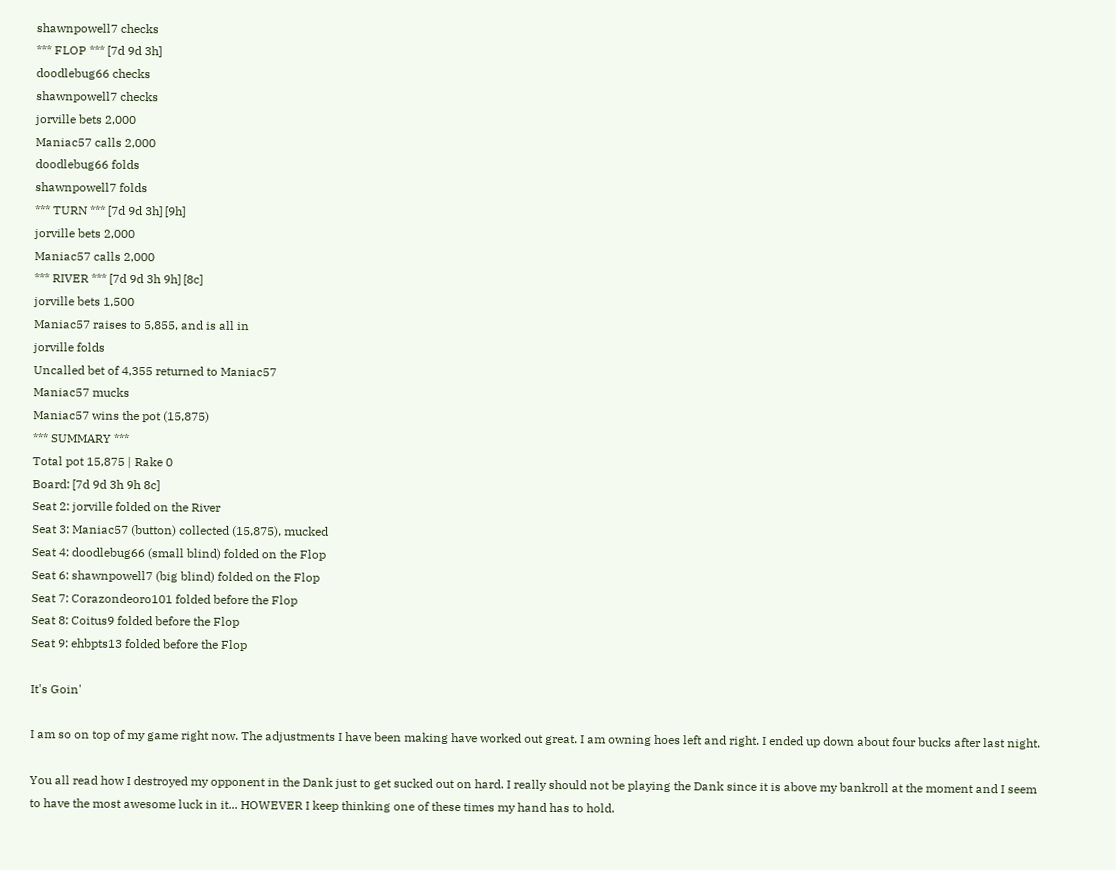shawnpowell7 checks
*** FLOP *** [7d 9d 3h]
doodlebug66 checks
shawnpowell7 checks
jorville bets 2,000
Maniac57 calls 2,000
doodlebug66 folds
shawnpowell7 folds
*** TURN *** [7d 9d 3h] [9h]
jorville bets 2,000
Maniac57 calls 2,000
*** RIVER *** [7d 9d 3h 9h] [8c]
jorville bets 1,500
Maniac57 raises to 5,855, and is all in
jorville folds
Uncalled bet of 4,355 returned to Maniac57
Maniac57 mucks
Maniac57 wins the pot (15,875)
*** SUMMARY ***
Total pot 15,875 | Rake 0
Board: [7d 9d 3h 9h 8c]
Seat 2: jorville folded on the River
Seat 3: Maniac57 (button) collected (15,875), mucked
Seat 4: doodlebug66 (small blind) folded on the Flop
Seat 6: shawnpowell7 (big blind) folded on the Flop
Seat 7: Corazondeoro101 folded before the Flop
Seat 8: Coitus9 folded before the Flop
Seat 9: ehbpts13 folded before the Flop

It's Goin'

I am so on top of my game right now. The adjustments I have been making have worked out great. I am owning hoes left and right. I ended up down about four bucks after last night.

You all read how I destroyed my opponent in the Dank just to get sucked out on hard. I really should not be playing the Dank since it is above my bankroll at the moment and I seem to have the most awesome luck in it... HOWEVER I keep thinking one of these times my hand has to hold.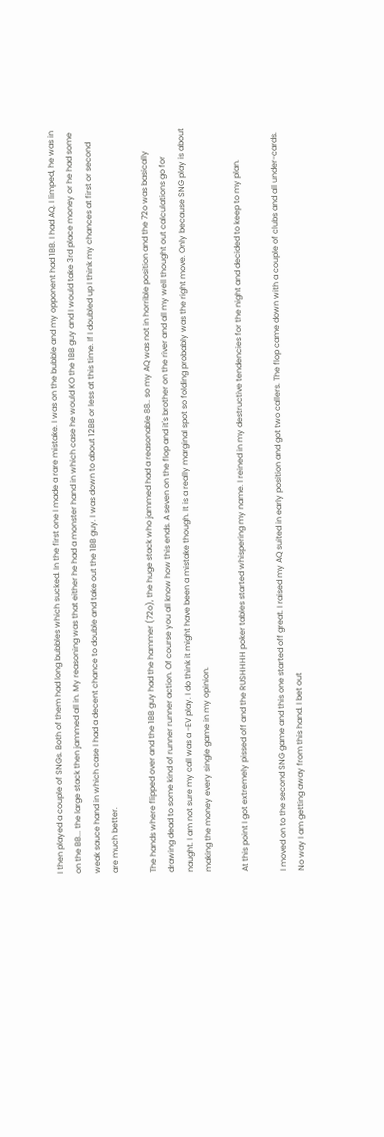I then played a couple of SNGs. Both of them had long bubbles which sucked. In the first one I made a rare mistake. I was on the bubble and my opponent had 1BB. I had AQ. I limped, he was in on the BB... the large stack then jammed all in. My reasoning was that either he had a monster hand in which case he would KO the 1BB guy and I would take 3rd place money or he had some weak sauce hand in which case I had a decent chance to double and take out the 1BB guy. I was down to about 12BB or less at this time. If I doubled up I think my chances at first or second are much better.

The hands where flipped over and the 1BB guy had the hammer (72o), the huge stack who jammed had a reasonable 88.. so my AQ was not in horrible position and the 72o was basically drawing dead to some kind of runner runner action. Of course you all know how this ends. A seven on the flop and it's brother on the river and all my well thought out calculations go for naught. I am not sure my call was a -EV play. I do think it might have been a mistake though. It is a really marginal spot so folding probably was the right move. Only because SNG play is about making the money every single game in my opinion.

At this point I got extremely pissed off and the RUSHHHH poker tables started whispering my name. I reined in my destructive tendencies for the night and decided to keep to my plan.

I moved on to the second SNG game and this one started off great. I raised my AQ suited in early position and got two callers. The flop came down with a couple of clubs and all under-cards. No way I am getting away from this hand. I bet out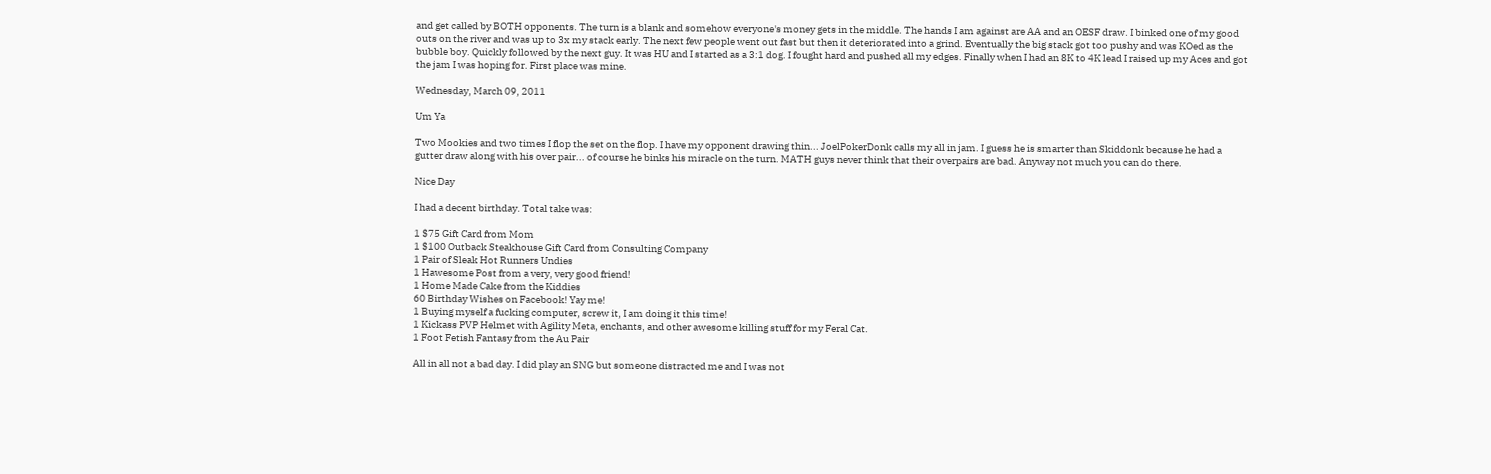and get called by BOTH opponents. The turn is a blank and somehow everyone's money gets in the middle. The hands I am against are AA and an OESF draw. I binked one of my good outs on the river and was up to 3x my stack early. The next few people went out fast but then it deteriorated into a grind. Eventually the big stack got too pushy and was KOed as the bubble boy. Quickly followed by the next guy. It was HU and I started as a 3:1 dog. I fought hard and pushed all my edges. Finally when I had an 8K to 4K lead I raised up my Aces and got the jam I was hoping for. First place was mine.

Wednesday, March 09, 2011

Um Ya

Two Mookies and two times I flop the set on the flop. I have my opponent drawing thin... JoelPokerDonk calls my all in jam. I guess he is smarter than Skiddonk because he had a gutter draw along with his over pair... of course he binks his miracle on the turn. MATH guys never think that their overpairs are bad. Anyway not much you can do there.

Nice Day

I had a decent birthday. Total take was:

1 $75 Gift Card from Mom
1 $100 Outback Steakhouse Gift Card from Consulting Company
1 Pair of Sleak Hot Runners Undies
1 Hawesome Post from a very, very good friend!
1 Home Made Cake from the Kiddies
60 Birthday Wishes on Facebook! Yay me!
1 Buying myself a fucking computer, screw it, I am doing it this time!
1 Kickass PVP Helmet with Agility Meta, enchants, and other awesome killing stuff for my Feral Cat.
1 Foot Fetish Fantasy from the Au Pair

All in all not a bad day. I did play an SNG but someone distracted me and I was not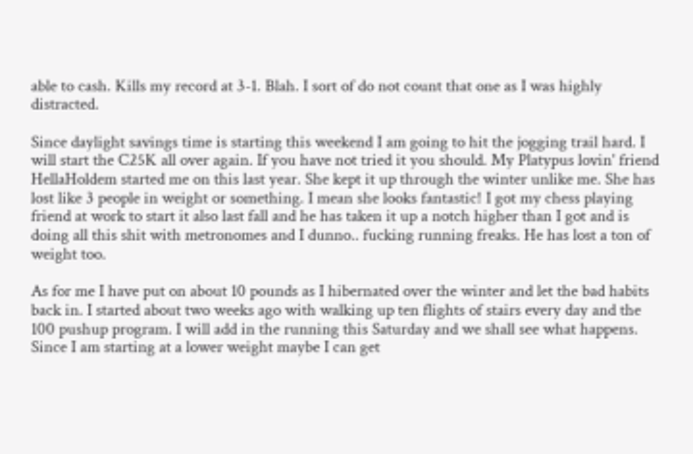able to cash. Kills my record at 3-1. Blah. I sort of do not count that one as I was highly distracted.

Since daylight savings time is starting this weekend I am going to hit the jogging trail hard. I will start the C25K all over again. If you have not tried it you should. My Platypus lovin' friend HellaHoldem started me on this last year. She kept it up through the winter unlike me. She has lost like 3 people in weight or something. I mean she looks fantastic! I got my chess playing friend at work to start it also last fall and he has taken it up a notch higher than I got and is doing all this shit with metronomes and I dunno.. fucking running freaks. He has lost a ton of weight too.

As for me I have put on about 10 pounds as I hibernated over the winter and let the bad habits back in. I started about two weeks ago with walking up ten flights of stairs every day and the 100 pushup program. I will add in the running this Saturday and we shall see what happens. Since I am starting at a lower weight maybe I can get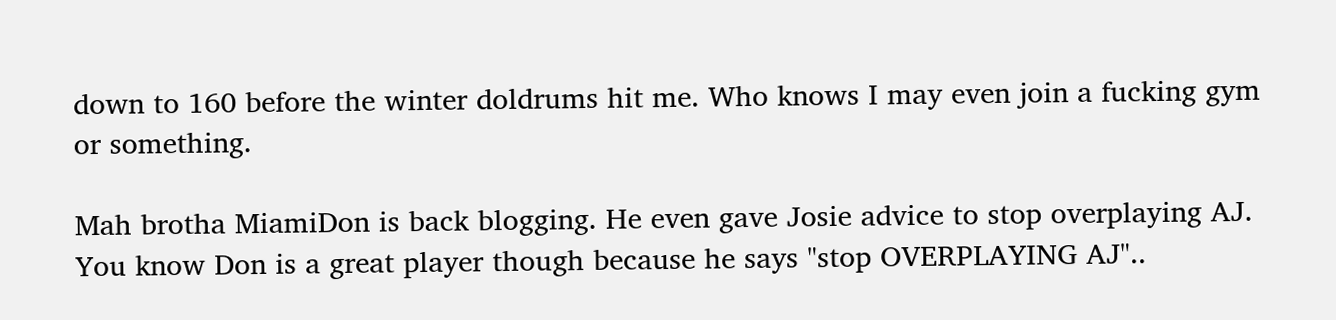down to 160 before the winter doldrums hit me. Who knows I may even join a fucking gym or something.

Mah brotha MiamiDon is back blogging. He even gave Josie advice to stop overplaying AJ. You know Don is a great player though because he says "stop OVERPLAYING AJ"..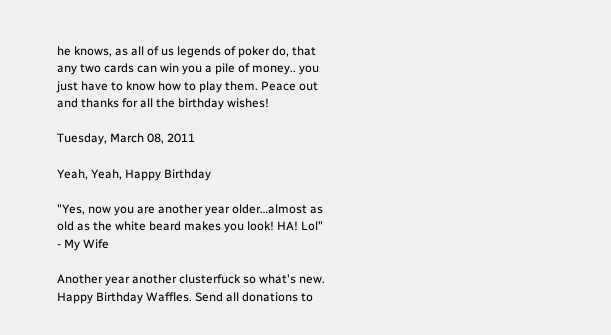he knows, as all of us legends of poker do, that any two cards can win you a pile of money.. you just have to know how to play them. Peace out and thanks for all the birthday wishes!

Tuesday, March 08, 2011

Yeah, Yeah, Happy Birthday

"Yes, now you are another year older…almost as old as the white beard makes you look! HA! Lol" - My Wife

Another year another clusterfuck so what's new. Happy Birthday Waffles. Send all donations to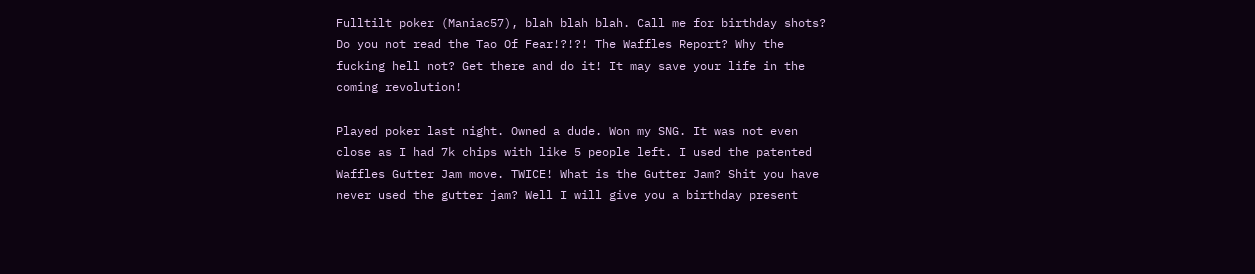Fulltilt poker (Maniac57), blah blah blah. Call me for birthday shots? Do you not read the Tao Of Fear!?!?! The Waffles Report? Why the fucking hell not? Get there and do it! It may save your life in the coming revolution!

Played poker last night. Owned a dude. Won my SNG. It was not even close as I had 7k chips with like 5 people left. I used the patented Waffles Gutter Jam move. TWICE! What is the Gutter Jam? Shit you have never used the gutter jam? Well I will give you a birthday present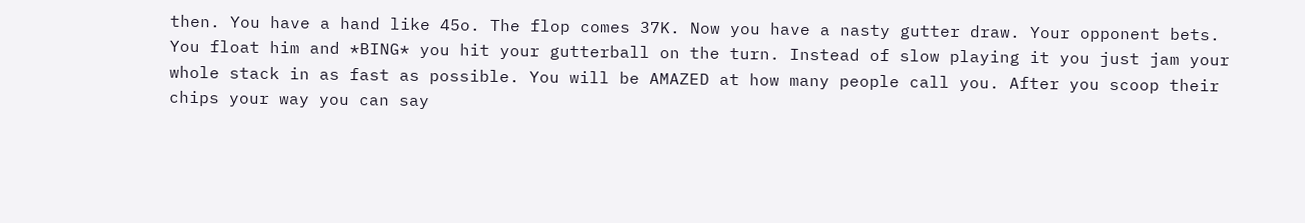then. You have a hand like 45o. The flop comes 37K. Now you have a nasty gutter draw. Your opponent bets. You float him and *BING* you hit your gutterball on the turn. Instead of slow playing it you just jam your whole stack in as fast as possible. You will be AMAZED at how many people call you. After you scoop their chips your way you can say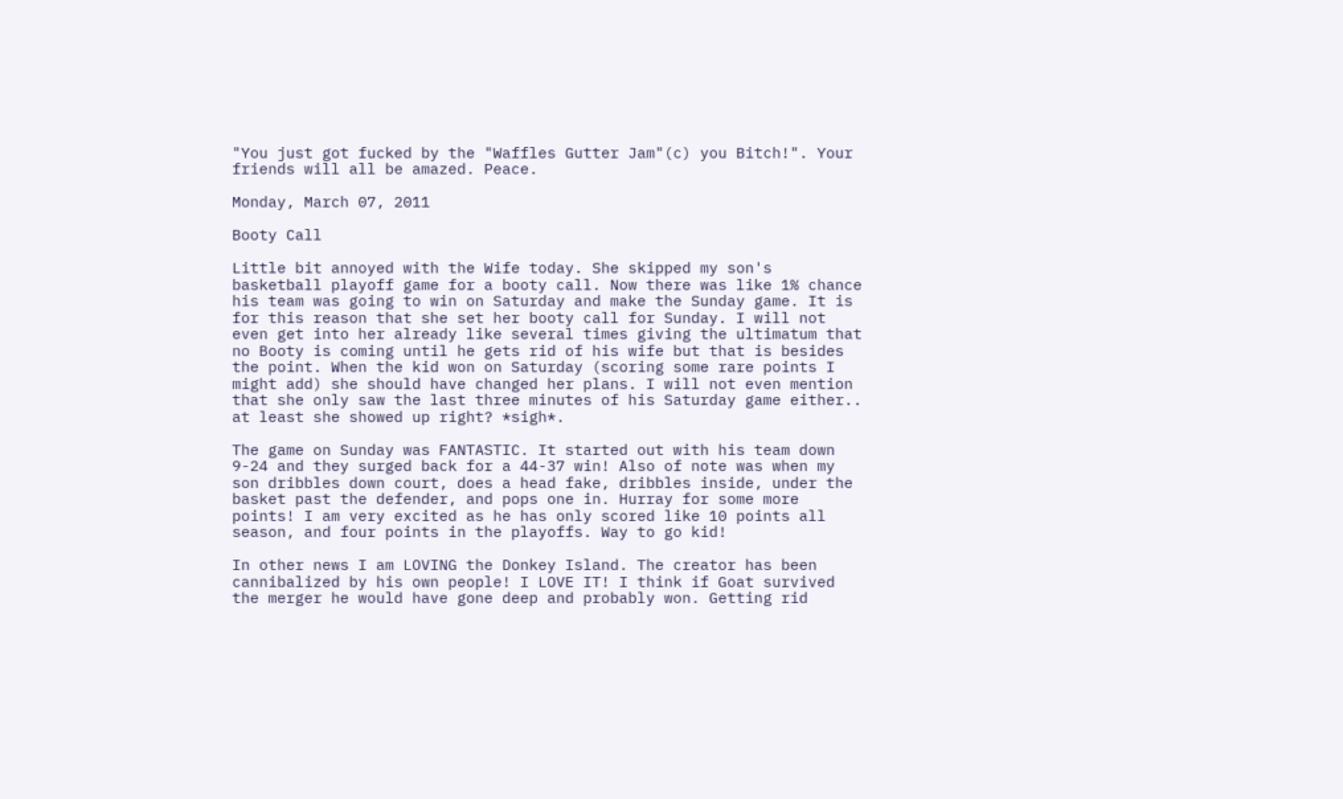"You just got fucked by the "Waffles Gutter Jam"(c) you Bitch!". Your friends will all be amazed. Peace.

Monday, March 07, 2011

Booty Call

Little bit annoyed with the Wife today. She skipped my son's basketball playoff game for a booty call. Now there was like 1% chance his team was going to win on Saturday and make the Sunday game. It is for this reason that she set her booty call for Sunday. I will not even get into her already like several times giving the ultimatum that no Booty is coming until he gets rid of his wife but that is besides the point. When the kid won on Saturday (scoring some rare points I might add) she should have changed her plans. I will not even mention that she only saw the last three minutes of his Saturday game either.. at least she showed up right? *sigh*.

The game on Sunday was FANTASTIC. It started out with his team down 9-24 and they surged back for a 44-37 win! Also of note was when my son dribbles down court, does a head fake, dribbles inside, under the basket past the defender, and pops one in. Hurray for some more points! I am very excited as he has only scored like 10 points all season, and four points in the playoffs. Way to go kid!

In other news I am LOVING the Donkey Island. The creator has been cannibalized by his own people! I LOVE IT! I think if Goat survived the merger he would have gone deep and probably won. Getting rid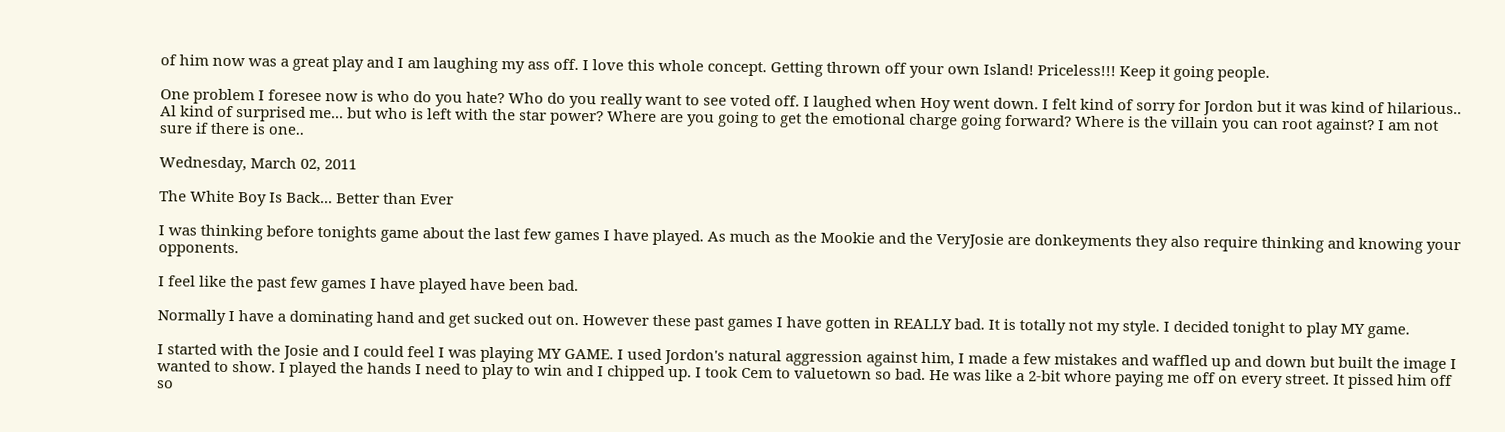of him now was a great play and I am laughing my ass off. I love this whole concept. Getting thrown off your own Island! Priceless!!! Keep it going people.

One problem I foresee now is who do you hate? Who do you really want to see voted off. I laughed when Hoy went down. I felt kind of sorry for Jordon but it was kind of hilarious.. Al kind of surprised me... but who is left with the star power? Where are you going to get the emotional charge going forward? Where is the villain you can root against? I am not sure if there is one..

Wednesday, March 02, 2011

The White Boy Is Back... Better than Ever

I was thinking before tonights game about the last few games I have played. As much as the Mookie and the VeryJosie are donkeyments they also require thinking and knowing your opponents.

I feel like the past few games I have played have been bad.

Normally I have a dominating hand and get sucked out on. However these past games I have gotten in REALLY bad. It is totally not my style. I decided tonight to play MY game.

I started with the Josie and I could feel I was playing MY GAME. I used Jordon's natural aggression against him, I made a few mistakes and waffled up and down but built the image I wanted to show. I played the hands I need to play to win and I chipped up. I took Cem to valuetown so bad. He was like a 2-bit whore paying me off on every street. It pissed him off so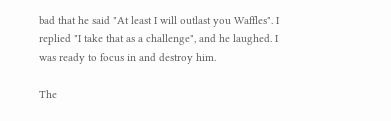bad that he said "At least I will outlast you Waffles". I replied "I take that as a challenge", and he laughed. I was ready to focus in and destroy him.

The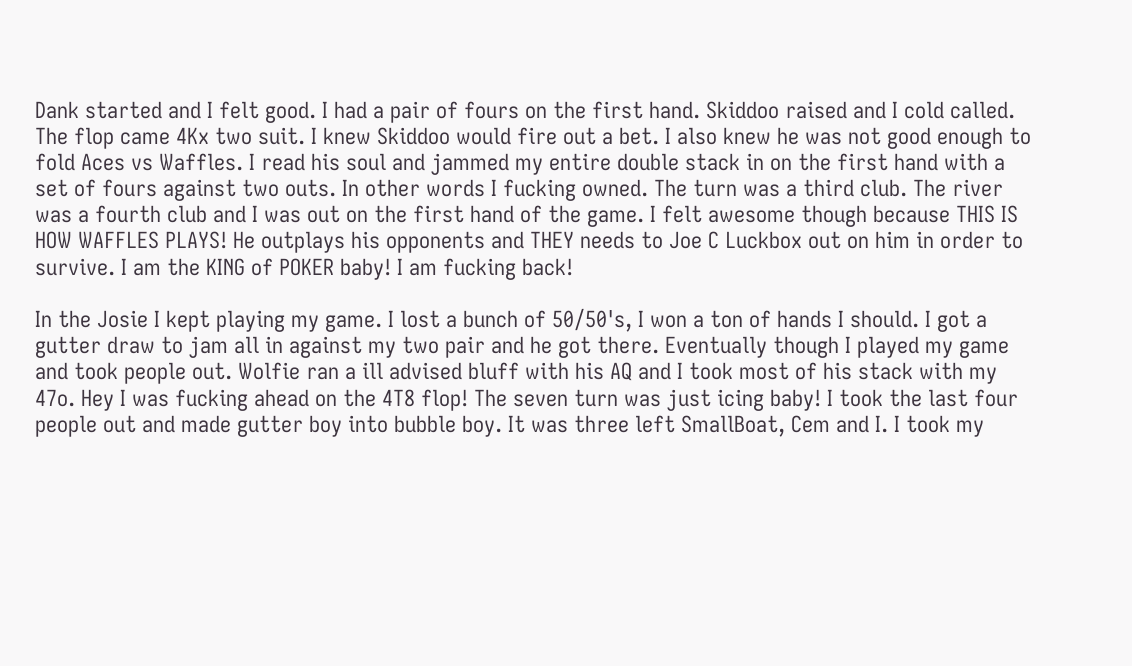Dank started and I felt good. I had a pair of fours on the first hand. Skiddoo raised and I cold called. The flop came 4Kx two suit. I knew Skiddoo would fire out a bet. I also knew he was not good enough to fold Aces vs Waffles. I read his soul and jammed my entire double stack in on the first hand with a set of fours against two outs. In other words I fucking owned. The turn was a third club. The river was a fourth club and I was out on the first hand of the game. I felt awesome though because THIS IS HOW WAFFLES PLAYS! He outplays his opponents and THEY needs to Joe C Luckbox out on him in order to survive. I am the KING of POKER baby! I am fucking back!

In the Josie I kept playing my game. I lost a bunch of 50/50's, I won a ton of hands I should. I got a gutter draw to jam all in against my two pair and he got there. Eventually though I played my game and took people out. Wolfie ran a ill advised bluff with his AQ and I took most of his stack with my 47o. Hey I was fucking ahead on the 4T8 flop! The seven turn was just icing baby! I took the last four people out and made gutter boy into bubble boy. It was three left SmallBoat, Cem and I. I took my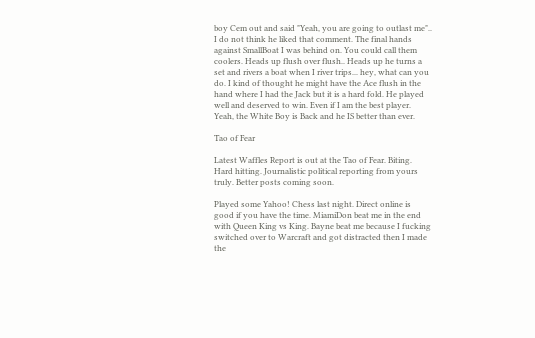boy Cem out and said "Yeah, you are going to outlast me".. I do not think he liked that comment. The final hands against SmallBoat I was behind on. You could call them coolers. Heads up flush over flush.. Heads up he turns a set and rivers a boat when I river trips... hey, what can you do. I kind of thought he might have the Ace flush in the hand where I had the Jack but it is a hard fold. He played well and deserved to win. Even if I am the best player. Yeah, the White Boy is Back and he IS better than ever.

Tao of Fear

Latest Waffles Report is out at the Tao of Fear. Biting. Hard hitting. Journalistic political reporting from yours truly. Better posts coming soon.

Played some Yahoo! Chess last night. Direct online is good if you have the time. MiamiDon beat me in the end with Queen King vs King. Bayne beat me because I fucking switched over to Warcraft and got distracted then I made the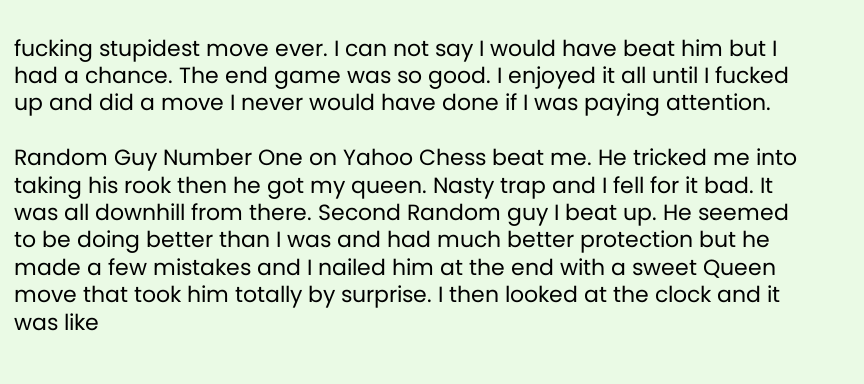fucking stupidest move ever. I can not say I would have beat him but I had a chance. The end game was so good. I enjoyed it all until I fucked up and did a move I never would have done if I was paying attention.

Random Guy Number One on Yahoo Chess beat me. He tricked me into taking his rook then he got my queen. Nasty trap and I fell for it bad. It was all downhill from there. Second Random guy I beat up. He seemed to be doing better than I was and had much better protection but he made a few mistakes and I nailed him at the end with a sweet Queen move that took him totally by surprise. I then looked at the clock and it was like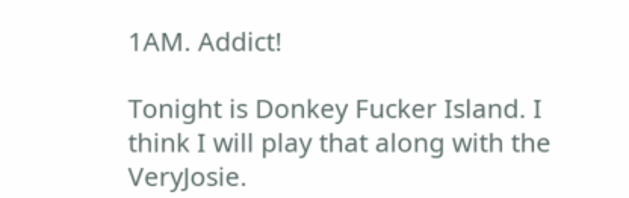1AM. Addict!

Tonight is Donkey Fucker Island. I think I will play that along with the VeryJosie.